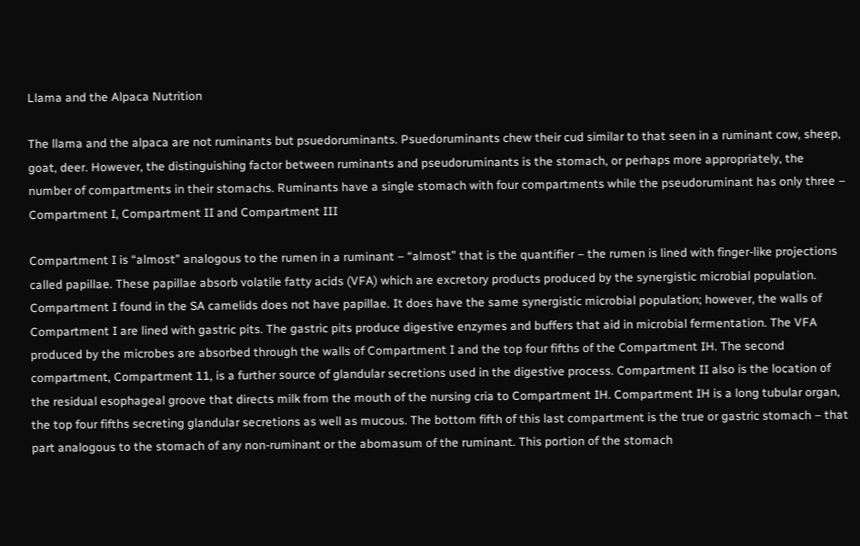Llama and the Alpaca Nutrition

The llama and the alpaca are not ruminants but psuedoruminants. Psuedoruminants chew their cud similar to that seen in a ruminant cow, sheep, goat, deer. However, the distinguishing factor between ruminants and pseudoruminants is the stomach, or perhaps more appropriately, the number of compartments in their stomachs. Ruminants have a single stomach with four compartments while the pseudoruminant has only three – Compartment I, Compartment II and Compartment III

Compartment I is “almost” analogous to the rumen in a ruminant – “almost” that is the quantifier – the rumen is lined with finger-like projections called papillae. These papillae absorb volatile fatty acids (VFA) which are excretory products produced by the synergistic microbial population. Compartment I found in the SA camelids does not have papillae. It does have the same synergistic microbial population; however, the walls of Compartment I are lined with gastric pits. The gastric pits produce digestive enzymes and buffers that aid in microbial fermentation. The VFA produced by the microbes are absorbed through the walls of Compartment I and the top four fifths of the Compartment IH. The second compartment, Compartment 11, is a further source of glandular secretions used in the digestive process. Compartment II also is the location of the residual esophageal groove that directs milk from the mouth of the nursing cria to Compartment IH. Compartment IH is a long tubular organ, the top four fifths secreting glandular secretions as well as mucous. The bottom fifth of this last compartment is the true or gastric stomach – that part analogous to the stomach of any non-ruminant or the abomasum of the ruminant. This portion of the stomach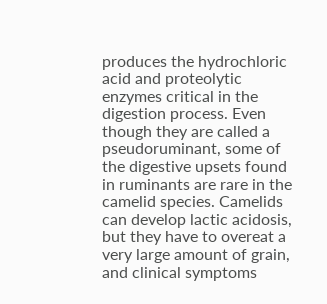produces the hydrochloric acid and proteolytic enzymes critical in the digestion process. Even though they are called a pseudoruminant, some of the digestive upsets found in ruminants are rare in the camelid species. Camelids can develop lactic acidosis, but they have to overeat a very large amount of grain, and clinical symptoms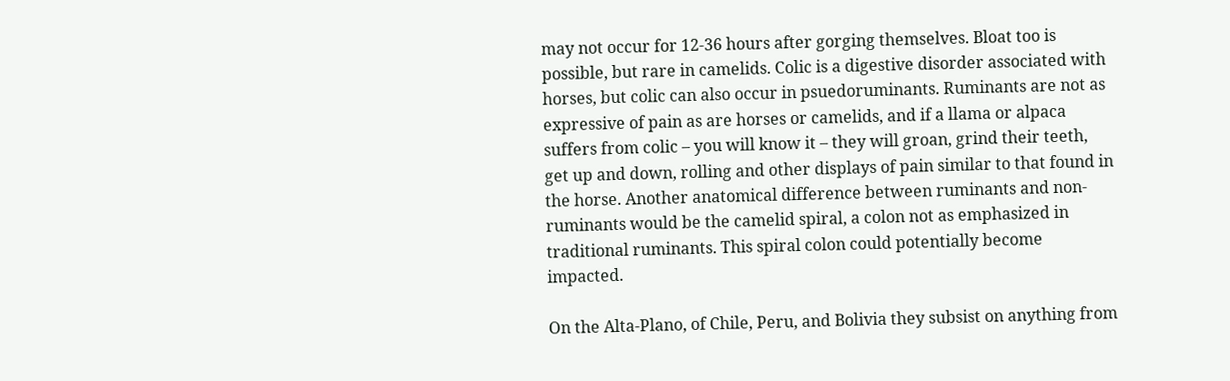may not occur for 12-36 hours after gorging themselves. Bloat too is possible, but rare in camelids. Colic is a digestive disorder associated with horses, but colic can also occur in psuedoruminants. Ruminants are not as expressive of pain as are horses or camelids, and if a llama or alpaca suffers from colic – you will know it – they will groan, grind their teeth, get up and down, rolling and other displays of pain similar to that found in the horse. Another anatomical difference between ruminants and non-ruminants would be the camelid spiral, a colon not as emphasized in traditional ruminants. This spiral colon could potentially become impacted.

On the Alta-Plano, of Chile, Peru, and Bolivia they subsist on anything from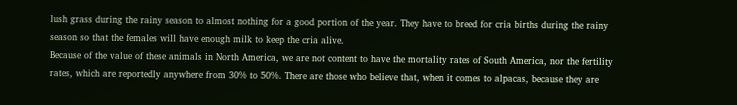lush grass during the rainy season to almost nothing for a good portion of the year. They have to breed for cria births during the rainy season so that the females will have enough milk to keep the cria alive.
Because of the value of these animals in North America, we are not content to have the mortality rates of South America, nor the fertility rates, which are reportedly anywhere from 30% to 50%. There are those who believe that, when it comes to alpacas, because they are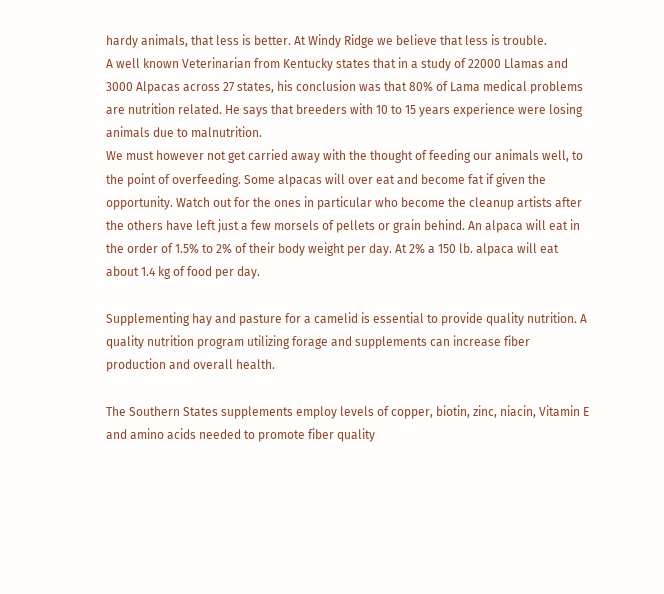hardy animals, that less is better. At Windy Ridge we believe that less is trouble.
A well known Veterinarian from Kentucky states that in a study of 22000 Llamas and 3000 Alpacas across 27 states, his conclusion was that 80% of Lama medical problems are nutrition related. He says that breeders with 10 to 15 years experience were losing animals due to malnutrition.
We must however not get carried away with the thought of feeding our animals well, to the point of overfeeding. Some alpacas will over eat and become fat if given the opportunity. Watch out for the ones in particular who become the cleanup artists after the others have left just a few morsels of pellets or grain behind. An alpaca will eat in the order of 1.5% to 2% of their body weight per day. At 2% a 150 lb. alpaca will eat about 1.4 kg of food per day.

Supplementing hay and pasture for a camelid is essential to provide quality nutrition. A quality nutrition program utilizing forage and supplements can increase fiber production and overall health.

The Southern States supplements employ levels of copper, biotin, zinc, niacin, Vitamin E and amino acids needed to promote fiber quality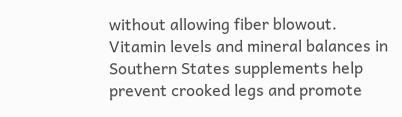without allowing fiber blowout. Vitamin levels and mineral balances in Southern States supplements help prevent crooked legs and promote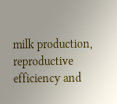milk production, reproductive efficiency and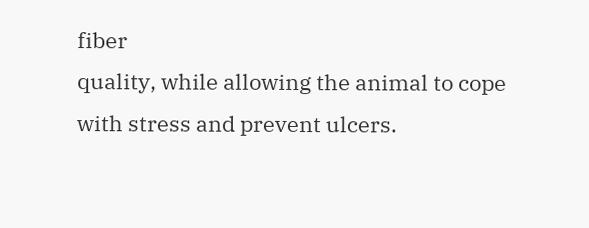fiber
quality, while allowing the animal to cope with stress and prevent ulcers.